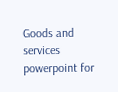Goods and services powerpoint for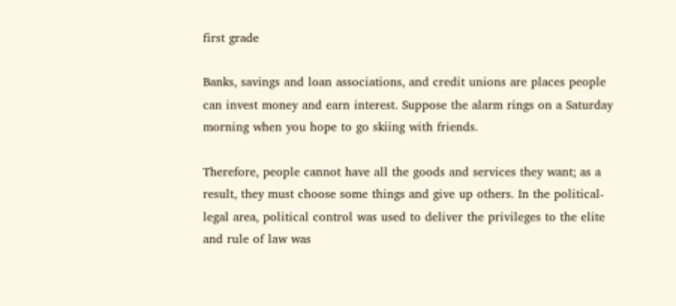first grade

Banks, savings and loan associations, and credit unions are places people can invest money and earn interest. Suppose the alarm rings on a Saturday morning when you hope to go skiing with friends.

Therefore, people cannot have all the goods and services they want; as a result, they must choose some things and give up others. In the political-legal area, political control was used to deliver the privileges to the elite and rule of law was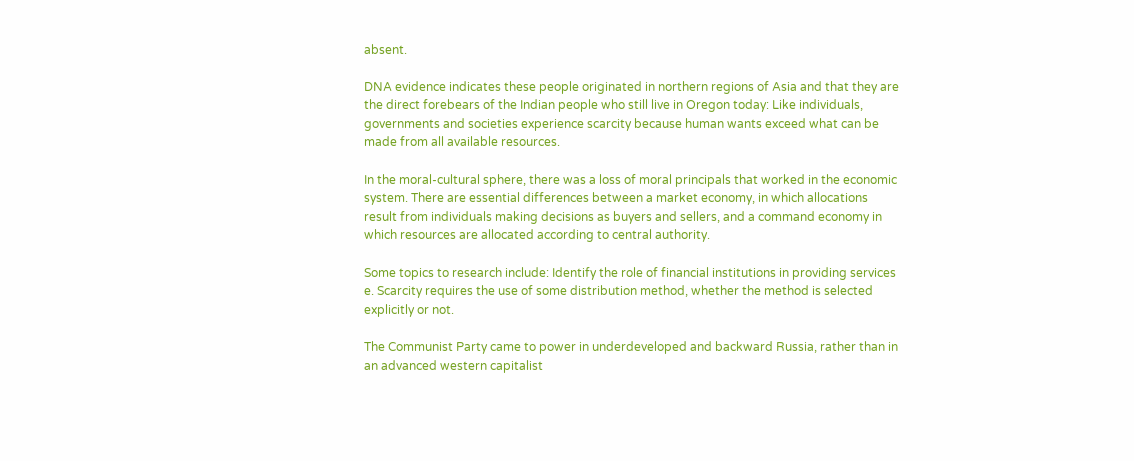absent.

DNA evidence indicates these people originated in northern regions of Asia and that they are the direct forebears of the Indian people who still live in Oregon today: Like individuals, governments and societies experience scarcity because human wants exceed what can be made from all available resources.

In the moral-cultural sphere, there was a loss of moral principals that worked in the economic system. There are essential differences between a market economy, in which allocations result from individuals making decisions as buyers and sellers, and a command economy in which resources are allocated according to central authority.

Some topics to research include: Identify the role of financial institutions in providing services e. Scarcity requires the use of some distribution method, whether the method is selected explicitly or not.

The Communist Party came to power in underdeveloped and backward Russia, rather than in an advanced western capitalist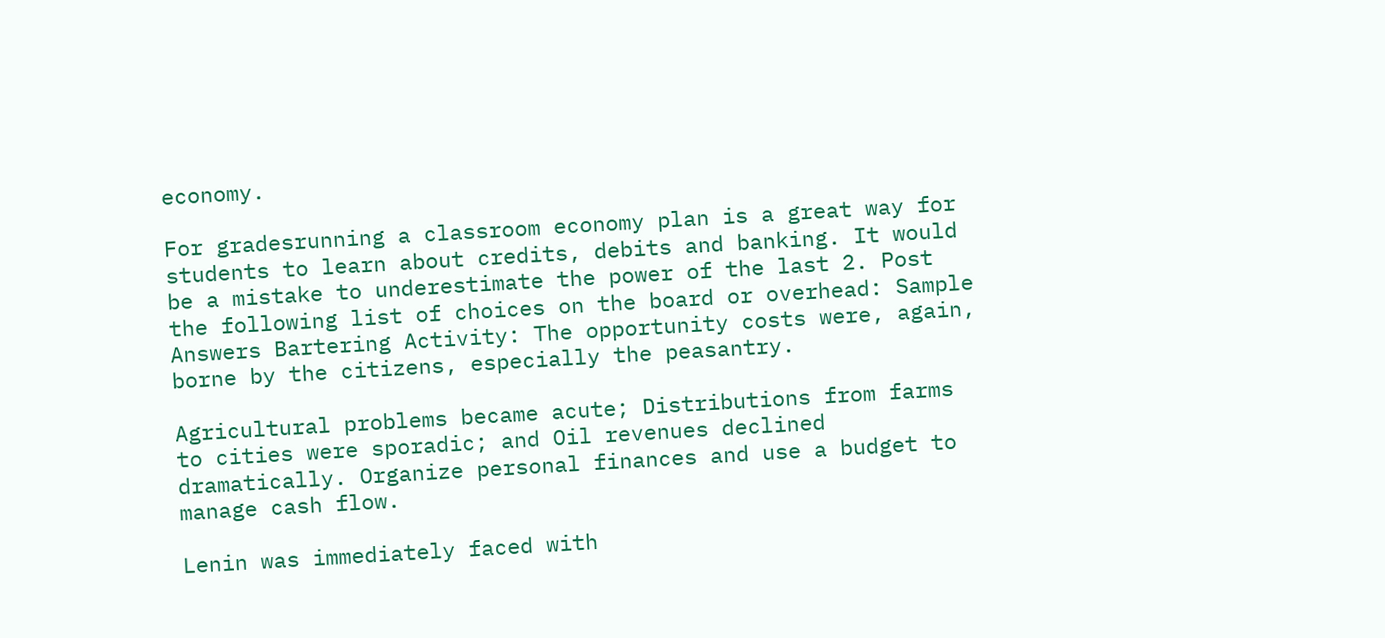economy.

For gradesrunning a classroom economy plan is a great way for students to learn about credits, debits and banking. It would be a mistake to underestimate the power of the last 2. Post the following list of choices on the board or overhead: Sample Answers Bartering Activity: The opportunity costs were, again, borne by the citizens, especially the peasantry.

Agricultural problems became acute; Distributions from farms to cities were sporadic; and Oil revenues declined dramatically. Organize personal finances and use a budget to manage cash flow.

Lenin was immediately faced with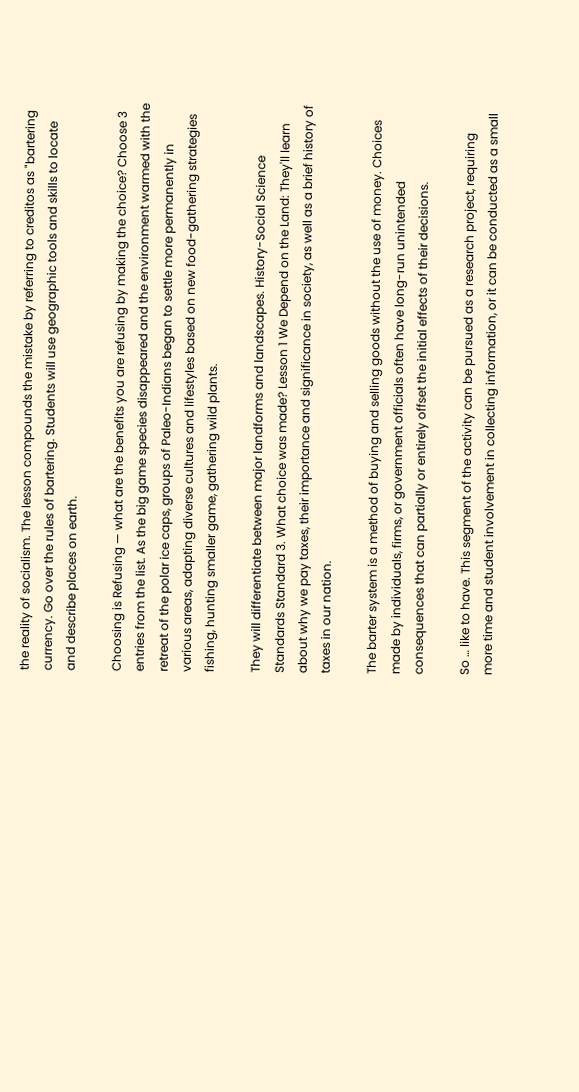the reality of socialism. The lesson compounds the mistake by referring to creditos as "bartering currency. Go over the rules of bartering. Students will use geographic tools and skills to locate and describe places on earth.

Choosing is Refusing — what are the benefits you are refusing by making the choice? Choose 3 entries from the list. As the big game species disappeared and the environment warmed with the retreat of the polar ice caps, groups of Paleo-Indians began to settle more permanently in various areas, adapting diverse cultures and lifestyles based on new food-gathering strategies fishing, hunting smaller game, gathering wild plants.

They will differentiate between major landforms and landscapes. History-Social Science Standards Standard 3. What choice was made? Lesson 1 We Depend on the Land: They'll learn about why we pay taxes, their importance and significance in society, as well as a brief history of taxes in our nation.

The barter system is a method of buying and selling goods without the use of money. Choices made by individuals, firms, or government officials often have long-run unintended consequences that can partially or entirely offset the initial effects of their decisions.

So … like to have. This segment of the activity can be pursued as a research project, requiring more time and student involvement in collecting information, or it can be conducted as a small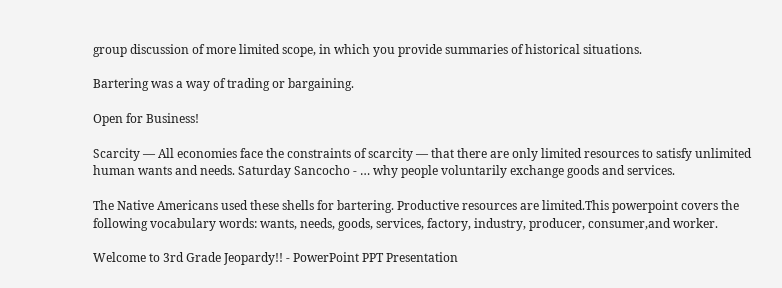group discussion of more limited scope, in which you provide summaries of historical situations.

Bartering was a way of trading or bargaining.

Open for Business!

Scarcity — All economies face the constraints of scarcity — that there are only limited resources to satisfy unlimited human wants and needs. Saturday Sancocho - … why people voluntarily exchange goods and services.

The Native Americans used these shells for bartering. Productive resources are limited.This powerpoint covers the following vocabulary words: wants, needs, goods, services, factory, industry, producer, consumer,and worker.

Welcome to 3rd Grade Jeopardy!! - PowerPoint PPT Presentation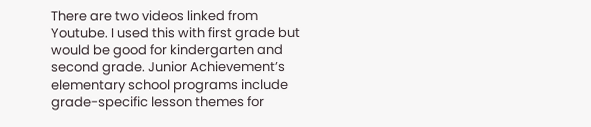There are two videos linked from Youtube. I used this with first grade but would be good for kindergarten and second grade. Junior Achievement’s elementary school programs include grade-specific lesson themes for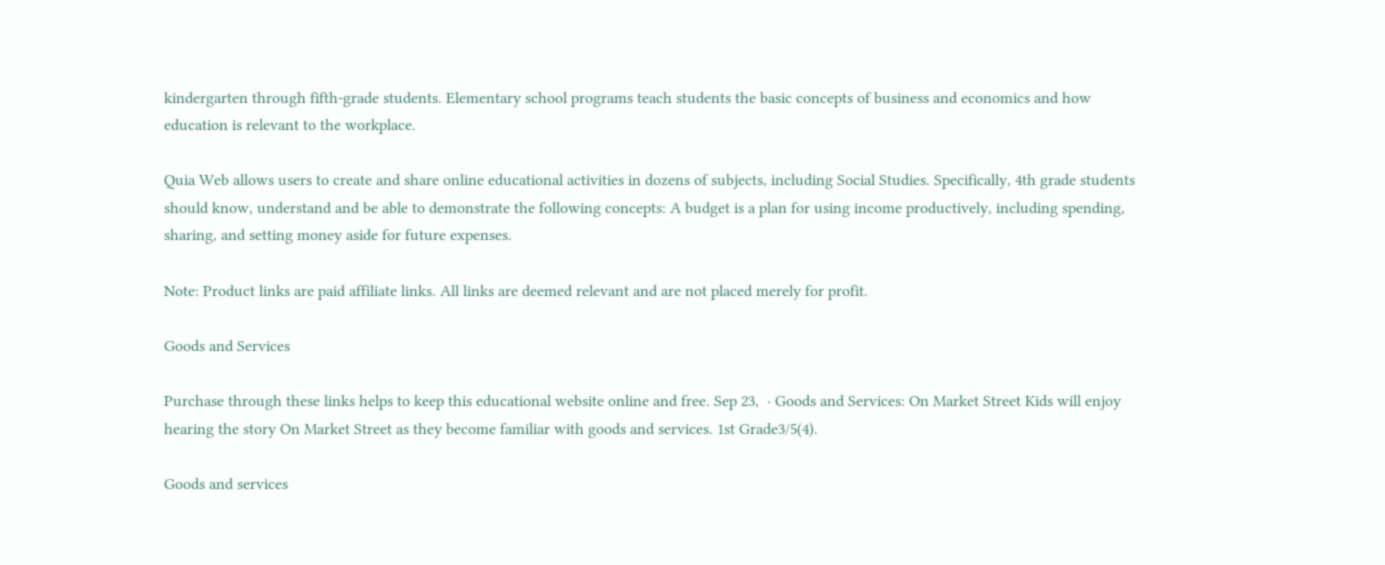kindergarten through fifth-grade students. Elementary school programs teach students the basic concepts of business and economics and how education is relevant to the workplace.

Quia Web allows users to create and share online educational activities in dozens of subjects, including Social Studies. Specifically, 4th grade students should know, understand and be able to demonstrate the following concepts: A budget is a plan for using income productively, including spending, sharing, and setting money aside for future expenses.

Note: Product links are paid affiliate links. All links are deemed relevant and are not placed merely for profit.

Goods and Services

Purchase through these links helps to keep this educational website online and free. Sep 23,  · Goods and Services: On Market Street Kids will enjoy hearing the story On Market Street as they become familiar with goods and services. 1st Grade3/5(4).

Goods and services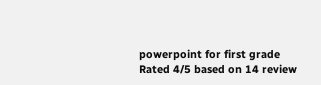powerpoint for first grade
Rated 4/5 based on 14 review